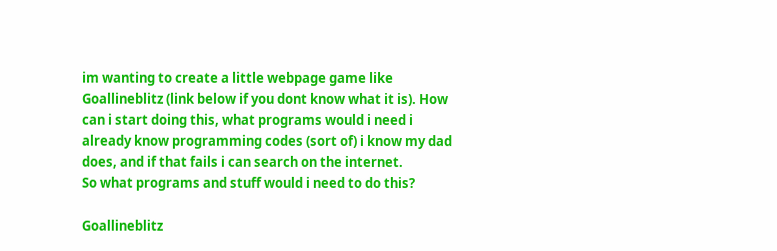im wanting to create a little webpage game like Goallineblitz (link below if you dont know what it is). How can i start doing this, what programs would i need i already know programming codes (sort of) i know my dad does, and if that fails i can search on the internet.
So what programs and stuff would i need to do this?

Goallineblitz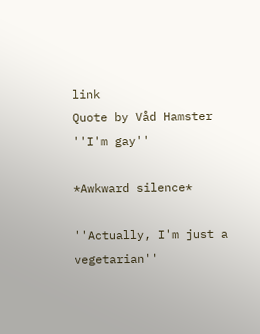link
Quote by Våd Hamster
''I'm gay''

*Awkward silence*

''Actually, I'm just a vegetarian''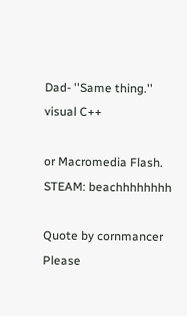Dad- ''Same thing.''
visual C++

or Macromedia Flash.
STEAM: beachhhhhhhh

Quote by cornmancer
Please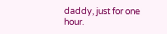daddy, just for one hour.